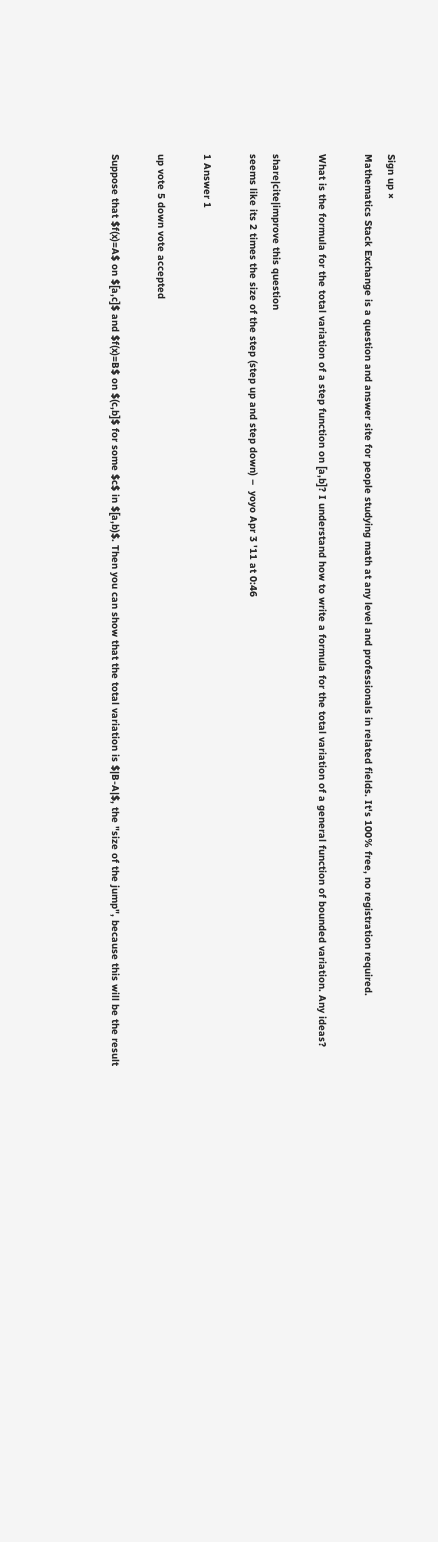Sign up ×
Mathematics Stack Exchange is a question and answer site for people studying math at any level and professionals in related fields. It's 100% free, no registration required.

What is the formula for the total variation of a step function on [a,b]? I understand how to write a formula for the total variation of a general function of bounded variation. Any ideas?

share|cite|improve this question
seems like its 2 times the size of the step (step up and step down) –  yoyo Apr 3 '11 at 0:46

1 Answer 1

up vote 5 down vote accepted

Suppose that $f(x)=A$ on $[a,c]$ and $f(x)=B$ on $(c,b]$ for some $c$ in $[a,b)$. Then you can show that the total variation is $|B-A|$, the "size of the jump", because this will be the result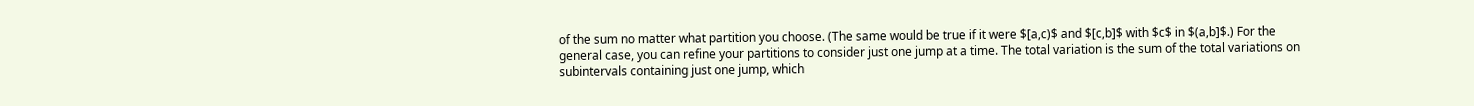of the sum no matter what partition you choose. (The same would be true if it were $[a,c)$ and $[c,b]$ with $c$ in $(a,b]$.) For the general case, you can refine your partitions to consider just one jump at a time. The total variation is the sum of the total variations on subintervals containing just one jump, which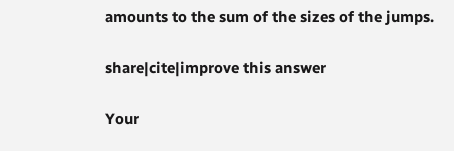amounts to the sum of the sizes of the jumps.

share|cite|improve this answer

Your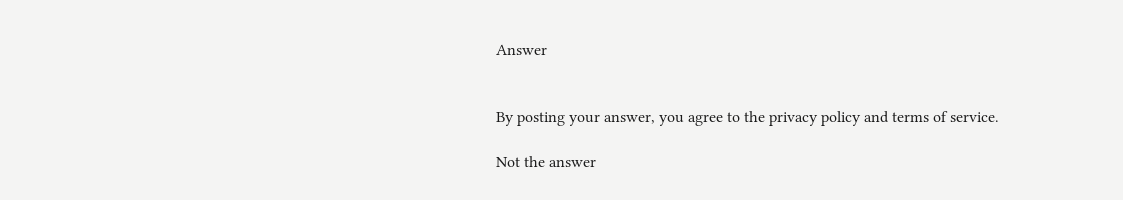Answer


By posting your answer, you agree to the privacy policy and terms of service.

Not the answer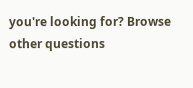you're looking for? Browse other questions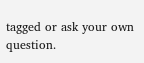tagged or ask your own question.